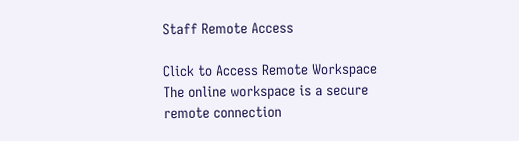Staff Remote Access

Click to Access Remote Workspace
The online workspace is a secure remote connection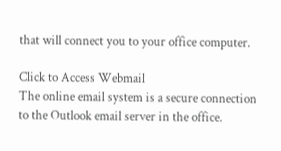that will connect you to your office computer.

Click to Access Webmail
The online email system is a secure connection to the Outlook email server in the office.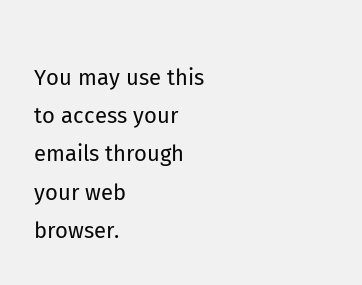You may use this to access your emails through your web browser.